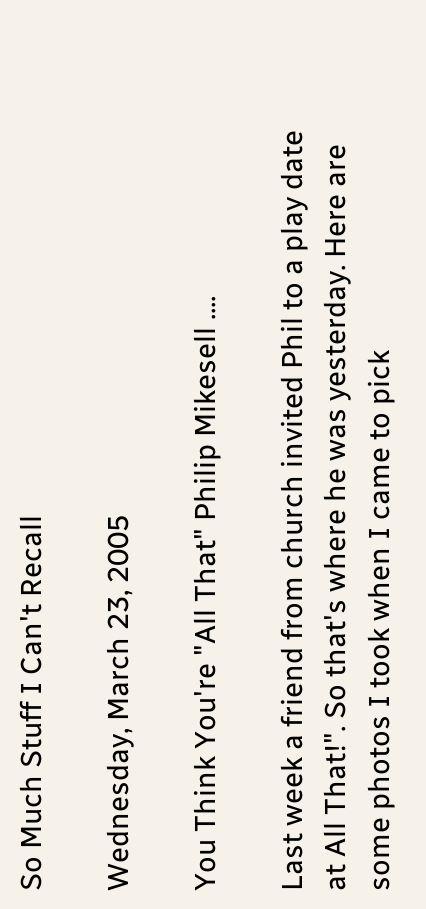So Much Stuff I Can't Recall

Wednesday, March 23, 2005

You Think You're "All That" Philip Mikesell ....

Last week a friend from church invited Phil to a play date at All That!". So that's where he was yesterday. Here are some photos I took when I came to pick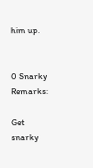him up.


0 Snarky Remarks:

Get snarky